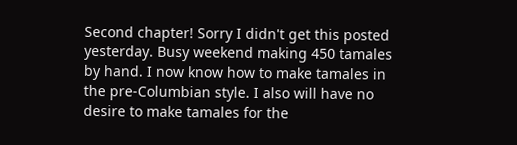Second chapter! Sorry I didn't get this posted yesterday. Busy weekend making 450 tamales by hand. I now know how to make tamales in the pre-Columbian style. I also will have no desire to make tamales for the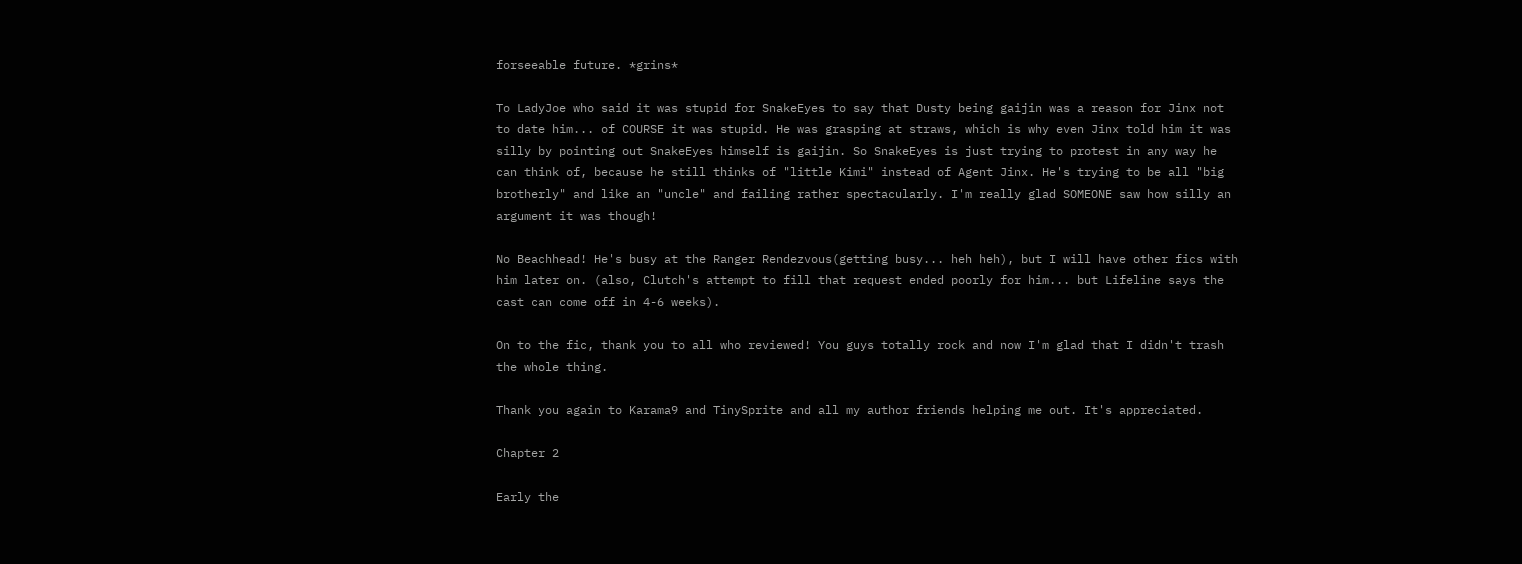forseeable future. *grins*

To LadyJoe who said it was stupid for SnakeEyes to say that Dusty being gaijin was a reason for Jinx not to date him... of COURSE it was stupid. He was grasping at straws, which is why even Jinx told him it was silly by pointing out SnakeEyes himself is gaijin. So SnakeEyes is just trying to protest in any way he can think of, because he still thinks of "little Kimi" instead of Agent Jinx. He's trying to be all "big brotherly" and like an "uncle" and failing rather spectacularly. I'm really glad SOMEONE saw how silly an argument it was though!

No Beachhead! He's busy at the Ranger Rendezvous(getting busy... heh heh), but I will have other fics with him later on. (also, Clutch's attempt to fill that request ended poorly for him... but Lifeline says the cast can come off in 4-6 weeks).

On to the fic, thank you to all who reviewed! You guys totally rock and now I'm glad that I didn't trash the whole thing.

Thank you again to Karama9 and TinySprite and all my author friends helping me out. It's appreciated.

Chapter 2

Early the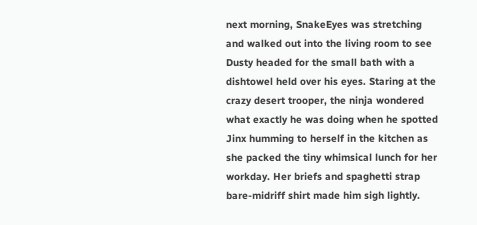next morning, SnakeEyes was stretching and walked out into the living room to see Dusty headed for the small bath with a dishtowel held over his eyes. Staring at the crazy desert trooper, the ninja wondered what exactly he was doing when he spotted Jinx humming to herself in the kitchen as she packed the tiny whimsical lunch for her workday. Her briefs and spaghetti strap bare-midriff shirt made him sigh lightly.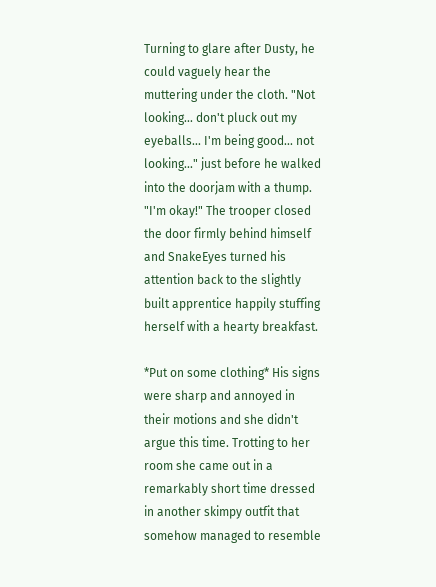Turning to glare after Dusty, he could vaguely hear the muttering under the cloth. "Not looking... don't pluck out my eyeballs... I'm being good... not looking..." just before he walked into the doorjam with a thump. "I'm okay!" The trooper closed the door firmly behind himself and SnakeEyes turned his attention back to the slightly built apprentice happily stuffing herself with a hearty breakfast.

*Put on some clothing* His signs were sharp and annoyed in their motions and she didn't argue this time. Trotting to her room she came out in a remarkably short time dressed in another skimpy outfit that somehow managed to resemble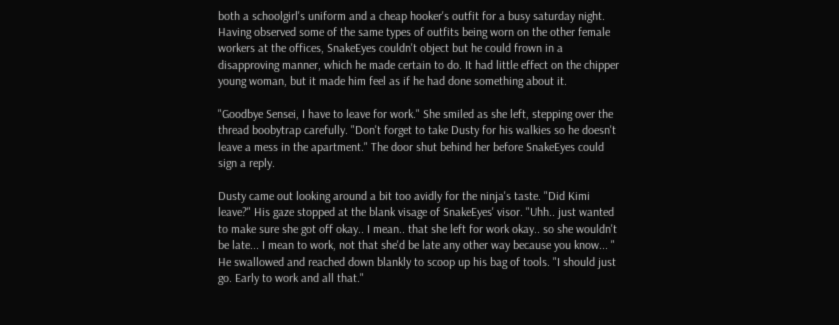both a schoolgirl's uniform and a cheap hooker's outfit for a busy saturday night. Having observed some of the same types of outfits being worn on the other female workers at the offices, SnakeEyes couldn't object but he could frown in a disapproving manner, which he made certain to do. It had little effect on the chipper young woman, but it made him feel as if he had done something about it.

"Goodbye Sensei, I have to leave for work." She smiled as she left, stepping over the thread boobytrap carefully. "Don't forget to take Dusty for his walkies so he doesn't leave a mess in the apartment." The door shut behind her before SnakeEyes could sign a reply.

Dusty came out looking around a bit too avidly for the ninja's taste. "Did Kimi leave?" His gaze stopped at the blank visage of SnakeEyes' visor. "Uhh.. just wanted to make sure she got off okay.. I mean.. that she left for work okay.. so she wouldn't be late... I mean to work, not that she'd be late any other way because you know... " He swallowed and reached down blankly to scoop up his bag of tools. "I should just go. Early to work and all that."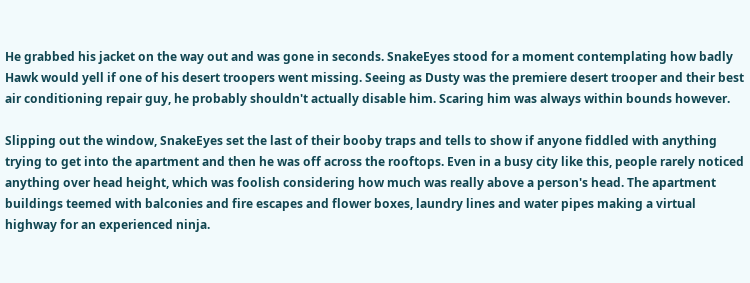He grabbed his jacket on the way out and was gone in seconds. SnakeEyes stood for a moment contemplating how badly Hawk would yell if one of his desert troopers went missing. Seeing as Dusty was the premiere desert trooper and their best air conditioning repair guy, he probably shouldn't actually disable him. Scaring him was always within bounds however.

Slipping out the window, SnakeEyes set the last of their booby traps and tells to show if anyone fiddled with anything trying to get into the apartment and then he was off across the rooftops. Even in a busy city like this, people rarely noticed anything over head height, which was foolish considering how much was really above a person's head. The apartment buildings teemed with balconies and fire escapes and flower boxes, laundry lines and water pipes making a virtual highway for an experienced ninja.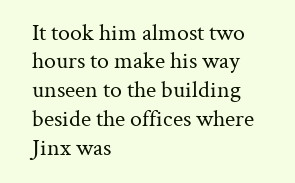It took him almost two hours to make his way unseen to the building beside the offices where Jinx was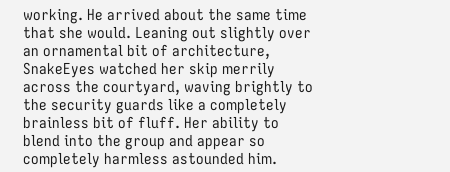working. He arrived about the same time that she would. Leaning out slightly over an ornamental bit of architecture, SnakeEyes watched her skip merrily across the courtyard, waving brightly to the security guards like a completely brainless bit of fluff. Her ability to blend into the group and appear so completely harmless astounded him.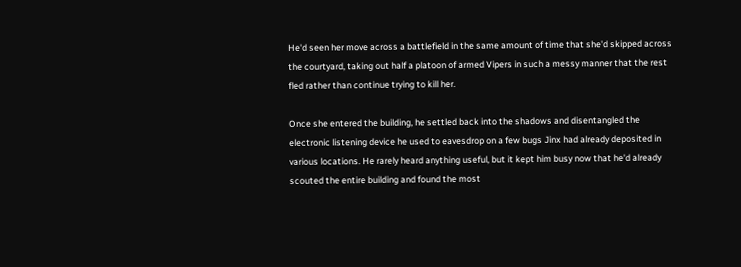He'd seen her move across a battlefield in the same amount of time that she'd skipped across the courtyard, taking out half a platoon of armed Vipers in such a messy manner that the rest fled rather than continue trying to kill her.

Once she entered the building, he settled back into the shadows and disentangled the electronic listening device he used to eavesdrop on a few bugs Jinx had already deposited in various locations. He rarely heard anything useful, but it kept him busy now that he'd already scouted the entire building and found the most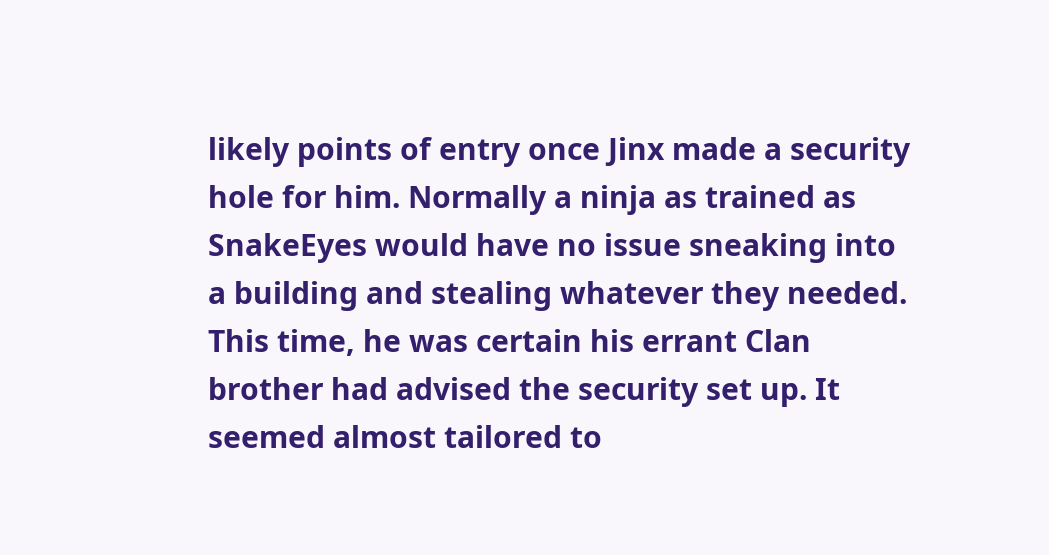likely points of entry once Jinx made a security hole for him. Normally a ninja as trained as SnakeEyes would have no issue sneaking into a building and stealing whatever they needed. This time, he was certain his errant Clan brother had advised the security set up. It seemed almost tailored to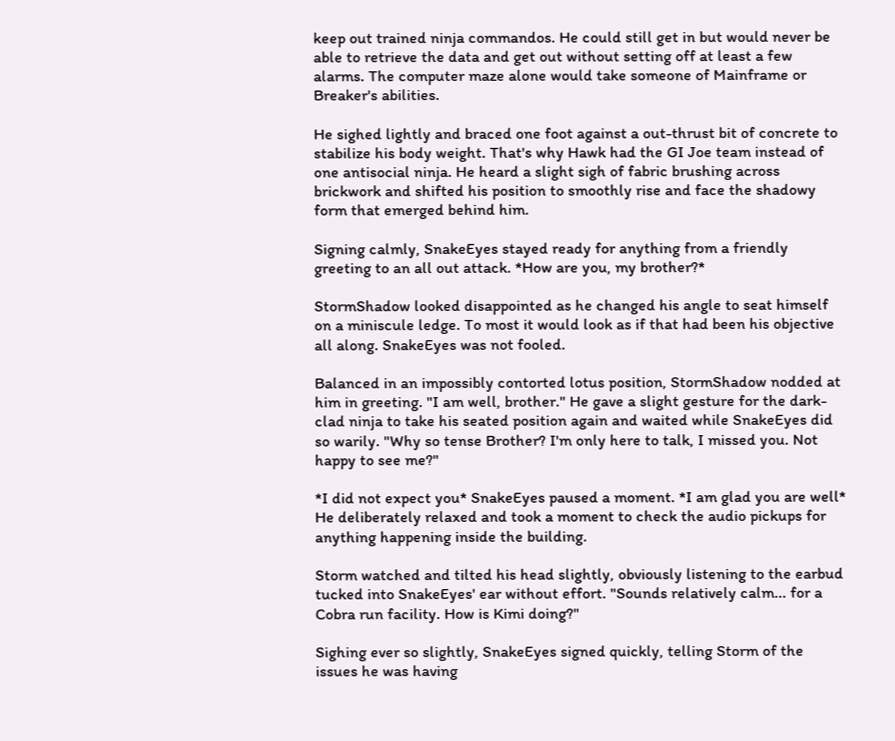keep out trained ninja commandos. He could still get in but would never be able to retrieve the data and get out without setting off at least a few alarms. The computer maze alone would take someone of Mainframe or Breaker's abilities.

He sighed lightly and braced one foot against a out-thrust bit of concrete to stabilize his body weight. That's why Hawk had the GI Joe team instead of one antisocial ninja. He heard a slight sigh of fabric brushing across brickwork and shifted his position to smoothly rise and face the shadowy form that emerged behind him.

Signing calmly, SnakeEyes stayed ready for anything from a friendly greeting to an all out attack. *How are you, my brother?*

StormShadow looked disappointed as he changed his angle to seat himself on a miniscule ledge. To most it would look as if that had been his objective all along. SnakeEyes was not fooled.

Balanced in an impossibly contorted lotus position, StormShadow nodded at him in greeting. "I am well, brother." He gave a slight gesture for the dark-clad ninja to take his seated position again and waited while SnakeEyes did so warily. "Why so tense Brother? I'm only here to talk, I missed you. Not happy to see me?"

*I did not expect you* SnakeEyes paused a moment. *I am glad you are well* He deliberately relaxed and took a moment to check the audio pickups for anything happening inside the building.

Storm watched and tilted his head slightly, obviously listening to the earbud tucked into SnakeEyes' ear without effort. "Sounds relatively calm... for a Cobra run facility. How is Kimi doing?"

Sighing ever so slightly, SnakeEyes signed quickly, telling Storm of the issues he was having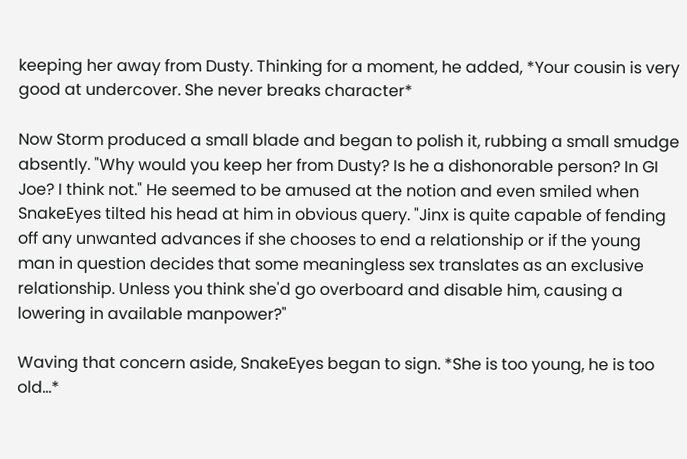keeping her away from Dusty. Thinking for a moment, he added, *Your cousin is very good at undercover. She never breaks character*

Now Storm produced a small blade and began to polish it, rubbing a small smudge absently. "Why would you keep her from Dusty? Is he a dishonorable person? In GI Joe? I think not." He seemed to be amused at the notion and even smiled when SnakeEyes tilted his head at him in obvious query. "Jinx is quite capable of fending off any unwanted advances if she chooses to end a relationship or if the young man in question decides that some meaningless sex translates as an exclusive relationship. Unless you think she'd go overboard and disable him, causing a lowering in available manpower?"

Waving that concern aside, SnakeEyes began to sign. *She is too young, he is too old...*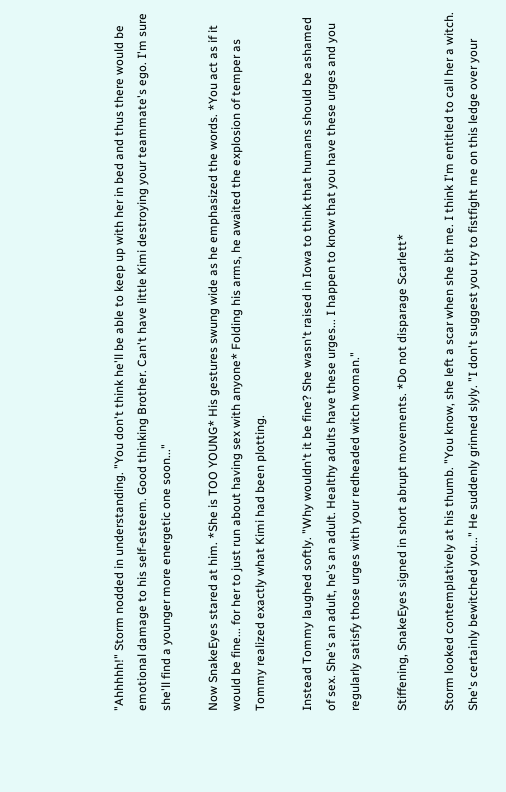"Ahhhhh!" Storm nodded in understanding. "You don't think he'll be able to keep up with her in bed and thus there would be emotional damage to his self-esteem. Good thinking Brother. Can't have little Kimi destroying your teammate's ego. I'm sure she'll find a younger more energetic one soon..."

Now SnakeEyes stared at him. *She is TOO YOUNG* His gestures swung wide as he emphasized the words. *You act as if it would be fine... for her to just run about having sex with anyone* Folding his arms, he awaited the explosion of temper as Tommy realized exactly what Kimi had been plotting.

Instead Tommy laughed softly. "Why wouldn't it be fine? She wasn't raised in Iowa to think that humans should be ashamed of sex. She's an adult, he's an adult. Healthy adults have these urges... I happen to know that you have these urges and you regularly satisfy those urges with your redheaded witch woman."

Stiffening, SnakeEyes signed in short abrupt movements. *Do not disparage Scarlett*

Storm looked contemplatively at his thumb. "You know, she left a scar when she bit me. I think I'm entitled to call her a witch. She's certainly bewitched you..." He suddenly grinned slyly. "I don't suggest you try to fistfight me on this ledge over your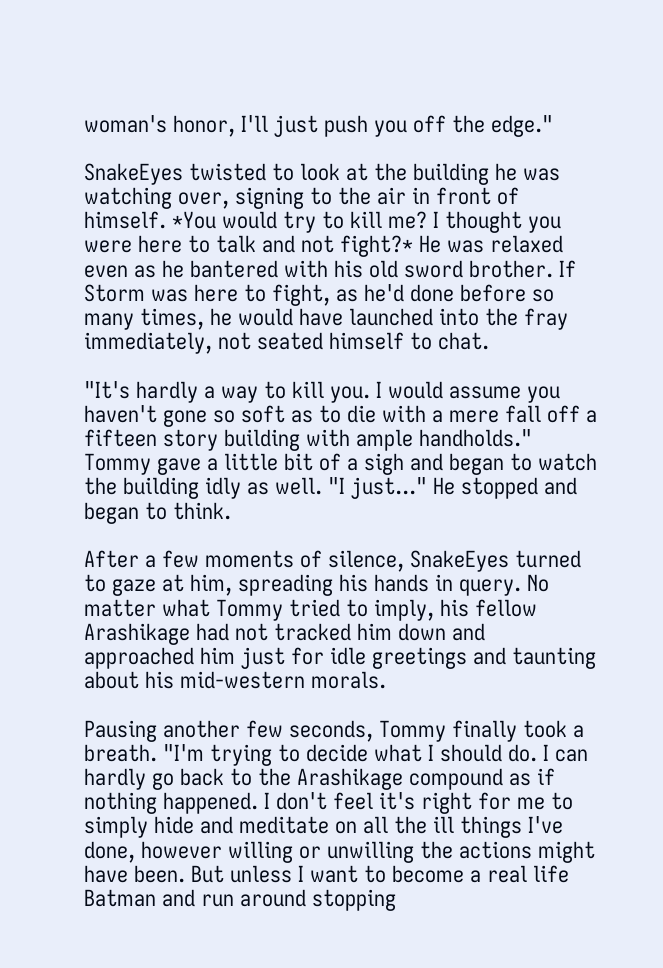woman's honor, I'll just push you off the edge."

SnakeEyes twisted to look at the building he was watching over, signing to the air in front of himself. *You would try to kill me? I thought you were here to talk and not fight?* He was relaxed even as he bantered with his old sword brother. If Storm was here to fight, as he'd done before so many times, he would have launched into the fray immediately, not seated himself to chat.

"It's hardly a way to kill you. I would assume you haven't gone so soft as to die with a mere fall off a fifteen story building with ample handholds." Tommy gave a little bit of a sigh and began to watch the building idly as well. "I just..." He stopped and began to think.

After a few moments of silence, SnakeEyes turned to gaze at him, spreading his hands in query. No matter what Tommy tried to imply, his fellow Arashikage had not tracked him down and approached him just for idle greetings and taunting about his mid-western morals.

Pausing another few seconds, Tommy finally took a breath. "I'm trying to decide what I should do. I can hardly go back to the Arashikage compound as if nothing happened. I don't feel it's right for me to simply hide and meditate on all the ill things I've done, however willing or unwilling the actions might have been. But unless I want to become a real life Batman and run around stopping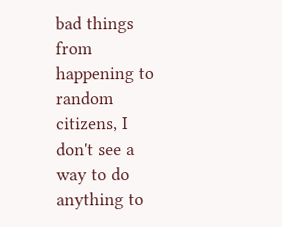bad things from happening to random citizens, I don't see a way to do anything to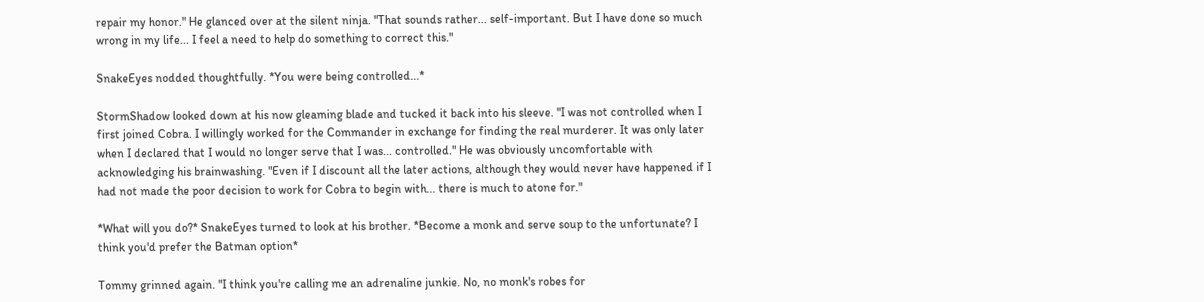repair my honor." He glanced over at the silent ninja. "That sounds rather... self-important. But I have done so much wrong in my life... I feel a need to help do something to correct this."

SnakeEyes nodded thoughtfully. *You were being controlled...*

StormShadow looked down at his now gleaming blade and tucked it back into his sleeve. "I was not controlled when I first joined Cobra. I willingly worked for the Commander in exchange for finding the real murderer. It was only later when I declared that I would no longer serve that I was... controlled." He was obviously uncomfortable with acknowledging his brainwashing. "Even if I discount all the later actions, although they would never have happened if I had not made the poor decision to work for Cobra to begin with... there is much to atone for."

*What will you do?* SnakeEyes turned to look at his brother. *Become a monk and serve soup to the unfortunate? I think you'd prefer the Batman option*

Tommy grinned again. "I think you're calling me an adrenaline junkie. No, no monk's robes for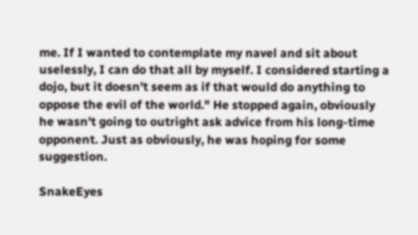me. If I wanted to contemplate my navel and sit about uselessly, I can do that all by myself. I considered starting a dojo, but it doesn't seem as if that would do anything to oppose the evil of the world." He stopped again, obviously he wasn't going to outright ask advice from his long-time opponent. Just as obviously, he was hoping for some suggestion.

SnakeEyes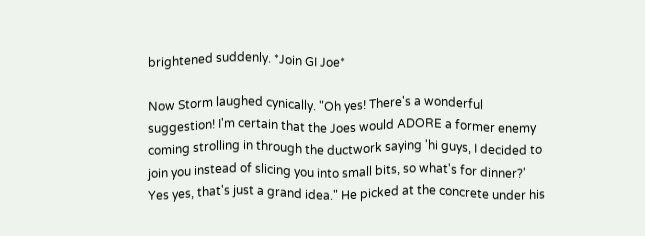brightened suddenly. *Join GI Joe*

Now Storm laughed cynically. "Oh yes! There's a wonderful suggestion! I'm certain that the Joes would ADORE a former enemy coming strolling in through the ductwork saying 'hi guys, I decided to join you instead of slicing you into small bits, so what's for dinner?' Yes yes, that's just a grand idea." He picked at the concrete under his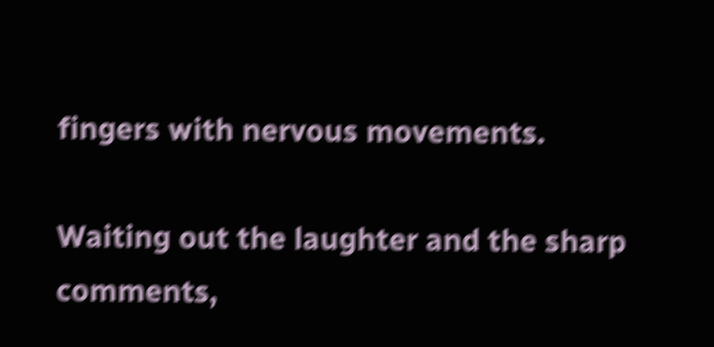fingers with nervous movements.

Waiting out the laughter and the sharp comments,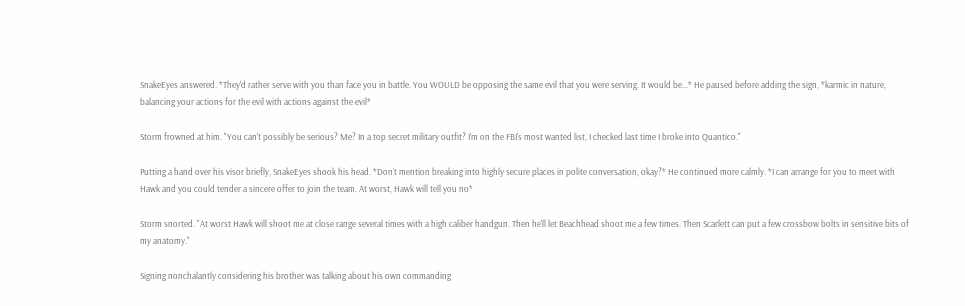SnakeEyes answered. *They'd rather serve with you than face you in battle. You WOULD be opposing the same evil that you were serving. It would be...* He paused before adding the sign, *karmic in nature, balancing your actions for the evil with actions against the evil*

Storm frowned at him. "You can't possibly be serious? Me? In a top secret military outfit? I'm on the FBI's most wanted list, I checked last time I broke into Quantico."

Putting a hand over his visor briefly, SnakeEyes shook his head. *Don't mention breaking into highly secure places in polite conversation, okay?* He continued more calmly. *I can arrange for you to meet with Hawk and you could tender a sincere offer to join the team. At worst, Hawk will tell you no*

Storm snorted. "At worst Hawk will shoot me at close range several times with a high caliber handgun. Then he'll let Beachhead shoot me a few times. Then Scarlett can put a few crossbow bolts in sensitive bits of my anatomy."

Signing nonchalantly considering his brother was talking about his own commanding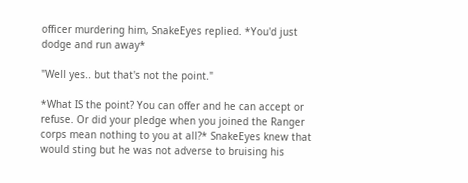officer murdering him, SnakeEyes replied. *You'd just dodge and run away*

"Well yes.. but that's not the point."

*What IS the point? You can offer and he can accept or refuse. Or did your pledge when you joined the Ranger corps mean nothing to you at all?* SnakeEyes knew that would sting but he was not adverse to bruising his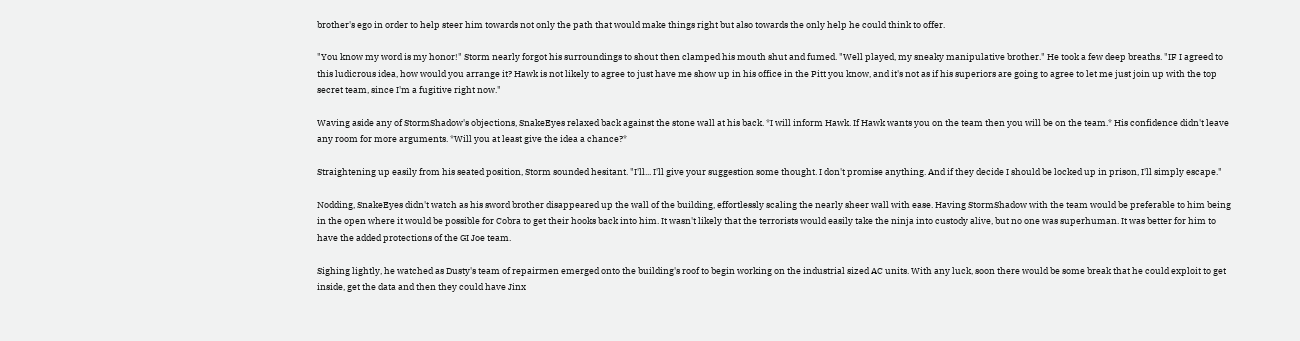brother's ego in order to help steer him towards not only the path that would make things right but also towards the only help he could think to offer.

"You know my word is my honor!" Storm nearly forgot his surroundings to shout then clamped his mouth shut and fumed. "Well played, my sneaky manipulative brother." He took a few deep breaths. "IF I agreed to this ludicrous idea, how would you arrange it? Hawk is not likely to agree to just have me show up in his office in the Pitt you know, and it's not as if his superiors are going to agree to let me just join up with the top secret team, since I'm a fugitive right now."

Waving aside any of StormShadow's objections, SnakeEyes relaxed back against the stone wall at his back. *I will inform Hawk. If Hawk wants you on the team then you will be on the team.* His confidence didn't leave any room for more arguments. *Will you at least give the idea a chance?*

Straightening up easily from his seated position, Storm sounded hesitant. "I'll... I'll give your suggestion some thought. I don't promise anything. And if they decide I should be locked up in prison, I'll simply escape."

Nodding, SnakeEyes didn't watch as his sword brother disappeared up the wall of the building, effortlessly scaling the nearly sheer wall with ease. Having StormShadow with the team would be preferable to him being in the open where it would be possible for Cobra to get their hooks back into him. It wasn't likely that the terrorists would easily take the ninja into custody alive, but no one was superhuman. It was better for him to have the added protections of the GI Joe team.

Sighing lightly, he watched as Dusty's team of repairmen emerged onto the building's roof to begin working on the industrial sized AC units. With any luck, soon there would be some break that he could exploit to get inside, get the data and then they could have Jinx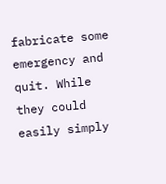fabricate some emergency and quit. While they could easily simply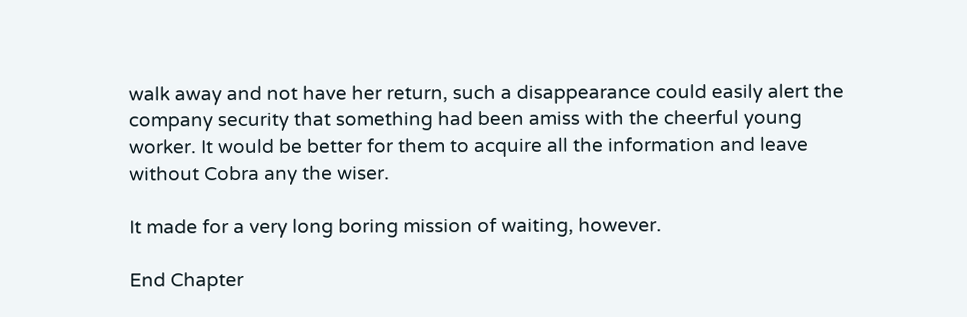walk away and not have her return, such a disappearance could easily alert the company security that something had been amiss with the cheerful young worker. It would be better for them to acquire all the information and leave without Cobra any the wiser.

It made for a very long boring mission of waiting, however.

End Chapter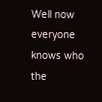Well now everyone knows who the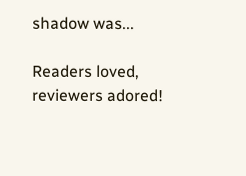shadow was...

Readers loved, reviewers adored!